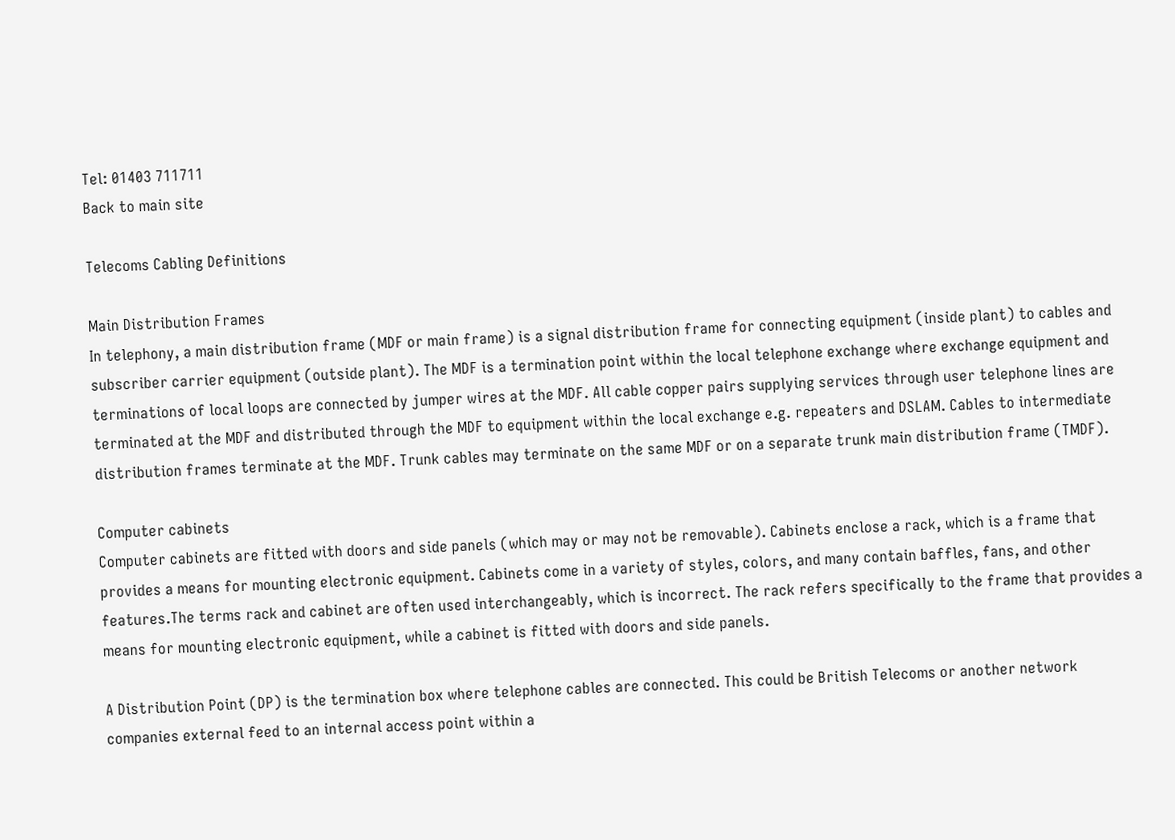Tel: 01403 711711
Back to main site

Telecoms Cabling Definitions

Main Distribution Frames
In telephony, a main distribution frame (MDF or main frame) is a signal distribution frame for connecting equipment (inside plant) to cables and subscriber carrier equipment (outside plant). The MDF is a termination point within the local telephone exchange where exchange equipment and terminations of local loops are connected by jumper wires at the MDF. All cable copper pairs supplying services through user telephone lines are terminated at the MDF and distributed through the MDF to equipment within the local exchange e.g. repeaters and DSLAM. Cables to intermediate distribution frames terminate at the MDF. Trunk cables may terminate on the same MDF or on a separate trunk main distribution frame (TMDF).

Computer cabinets
Computer cabinets are fitted with doors and side panels (which may or may not be removable). Cabinets enclose a rack, which is a frame that provides a means for mounting electronic equipment. Cabinets come in a variety of styles, colors, and many contain baffles, fans, and other features.The terms rack and cabinet are often used interchangeably, which is incorrect. The rack refers specifically to the frame that provides a means for mounting electronic equipment, while a cabinet is fitted with doors and side panels.

A Distribution Point (DP) is the termination box where telephone cables are connected. This could be British Telecoms or another network companies external feed to an internal access point within a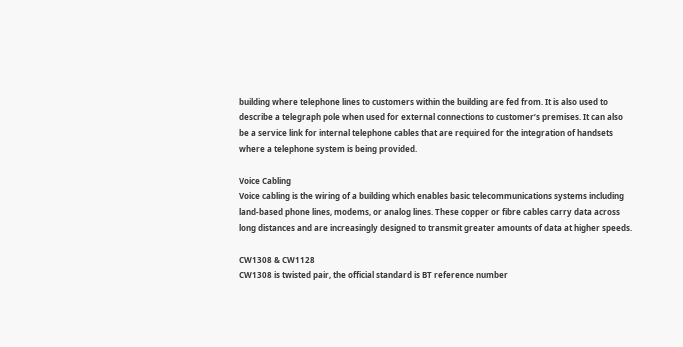building where telephone lines to customers within the building are fed from. It is also used to describe a telegraph pole when used for external connections to customer’s premises. It can also be a service link for internal telephone cables that are required for the integration of handsets where a telephone system is being provided.

Voice Cabling
Voice cabling is the wiring of a building which enables basic telecommunications systems including land-based phone lines, modems, or analog lines. These copper or fibre cables carry data across long distances and are increasingly designed to transmit greater amounts of data at higher speeds.

CW1308 & CW1128
CW1308 is twisted pair, the official standard is BT reference number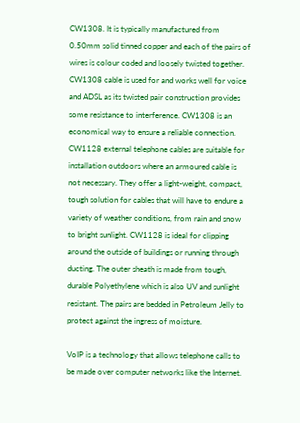CW1308. It is typically manufactured from 0.50mm solid tinned copper and each of the pairs of wires is colour coded and loosely twisted together. CW1308 cable is used for and works well for voice and ADSL as its twisted pair construction provides some resistance to interference. CW1308 is an economical way to ensure a reliable connection.
CW1128 external telephone cables are suitable for installation outdoors where an armoured cable is not necessary. They offer a light-weight, compact, tough solution for cables that will have to endure a variety of weather conditions, from rain and snow to bright sunlight. CW1128 is ideal for clipping around the outside of buildings or running through ducting. The outer sheath is made from tough, durable Polyethylene which is also UV and sunlight resistant. The pairs are bedded in Petroleum Jelly to protect against the ingress of moisture.

VoIP is a technology that allows telephone calls to be made over computer networks like the Internet.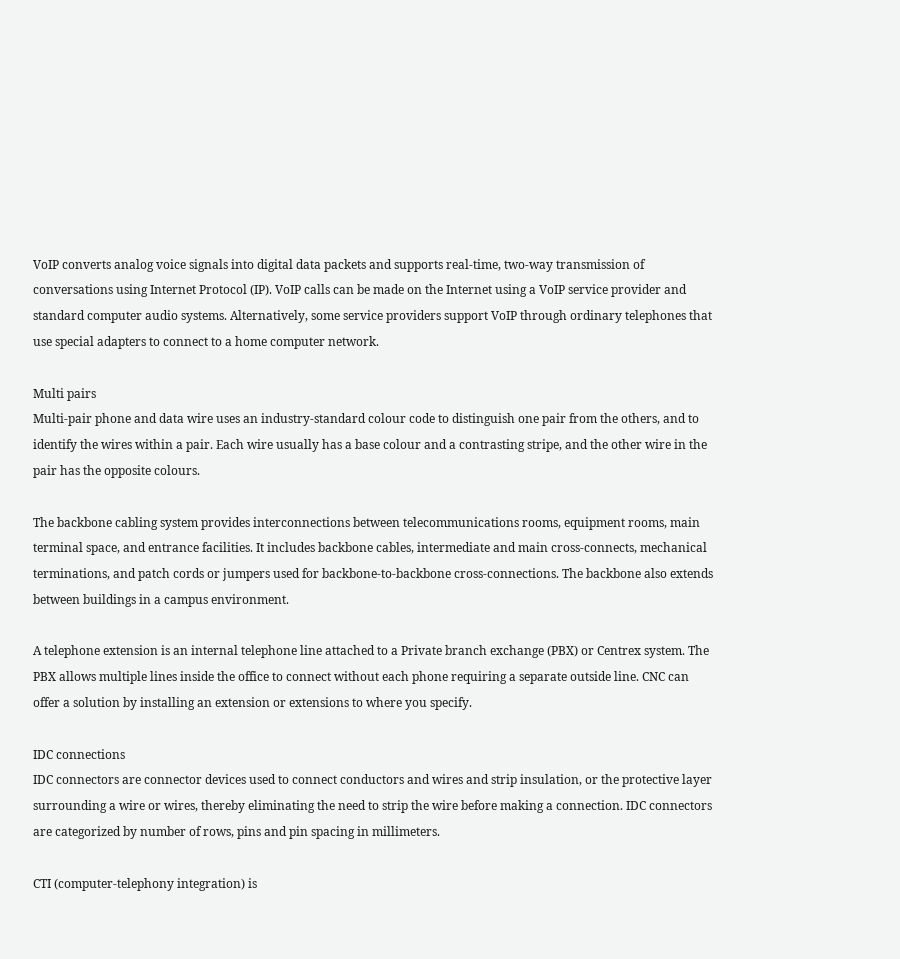VoIP converts analog voice signals into digital data packets and supports real-time, two-way transmission of conversations using Internet Protocol (IP). VoIP calls can be made on the Internet using a VoIP service provider and standard computer audio systems. Alternatively, some service providers support VoIP through ordinary telephones that use special adapters to connect to a home computer network.

Multi pairs
Multi-pair phone and data wire uses an industry-standard colour code to distinguish one pair from the others, and to identify the wires within a pair. Each wire usually has a base colour and a contrasting stripe, and the other wire in the pair has the opposite colours.

The backbone cabling system provides interconnections between telecommunications rooms, equipment rooms, main terminal space, and entrance facilities. It includes backbone cables, intermediate and main cross-connects, mechanical terminations, and patch cords or jumpers used for backbone-to-backbone cross-connections. The backbone also extends between buildings in a campus environment.

A telephone extension is an internal telephone line attached to a Private branch exchange (PBX) or Centrex system. The PBX allows multiple lines inside the office to connect without each phone requiring a separate outside line. CNC can offer a solution by installing an extension or extensions to where you specify.

IDC connections
IDC connectors are connector devices used to connect conductors and wires and strip insulation, or the protective layer surrounding a wire or wires, thereby eliminating the need to strip the wire before making a connection. IDC connectors are categorized by number of rows, pins and pin spacing in millimeters.

CTI (computer-telephony integration) is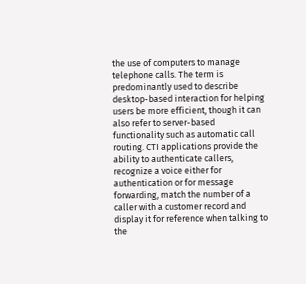the use of computers to manage telephone calls. The term is predominantly used to describe desktop-based interaction for helping users be more efficient, though it can also refer to server-based functionality such as automatic call routing. CTI applications provide the ability to authenticate callers, recognize a voice either for authentication or for message forwarding, match the number of a caller with a customer record and display it for reference when talking to the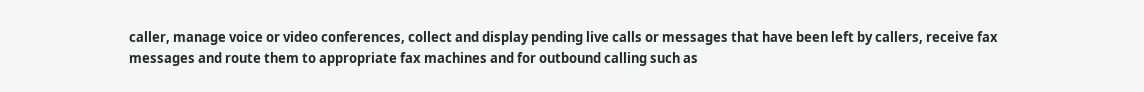caller, manage voice or video conferences, collect and display pending live calls or messages that have been left by callers, receive fax messages and route them to appropriate fax machines and for outbound calling such as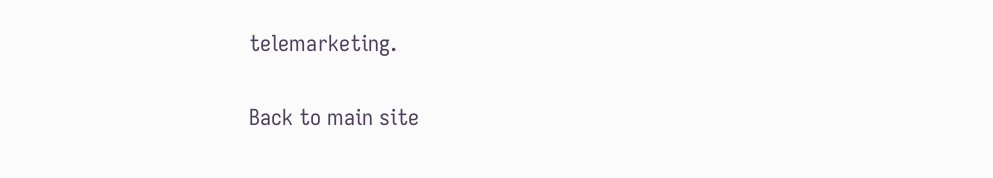telemarketing.

Back to main site